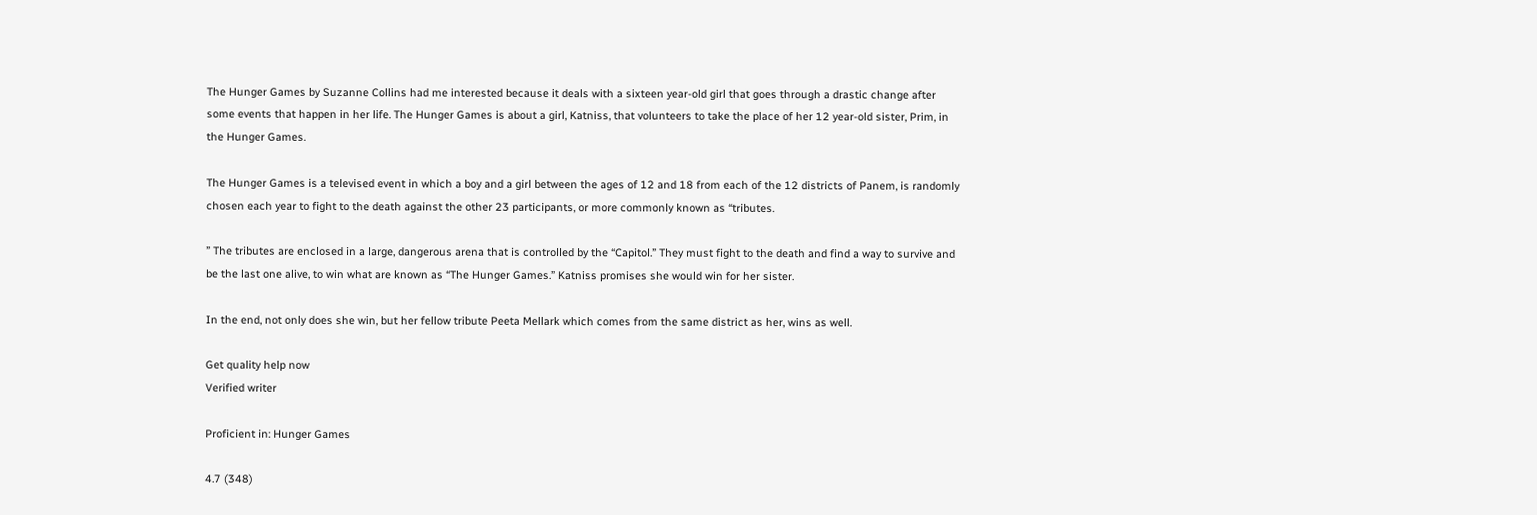The Hunger Games by Suzanne Collins had me interested because it deals with a sixteen year-old girl that goes through a drastic change after some events that happen in her life. The Hunger Games is about a girl, Katniss, that volunteers to take the place of her 12 year-old sister, Prim, in the Hunger Games.

The Hunger Games is a televised event in which a boy and a girl between the ages of 12 and 18 from each of the 12 districts of Panem, is randomly chosen each year to fight to the death against the other 23 participants, or more commonly known as “tributes.

” The tributes are enclosed in a large, dangerous arena that is controlled by the “Capitol.” They must fight to the death and find a way to survive and be the last one alive, to win what are known as “The Hunger Games.” Katniss promises she would win for her sister.

In the end, not only does she win, but her fellow tribute Peeta Mellark which comes from the same district as her, wins as well.

Get quality help now
Verified writer

Proficient in: Hunger Games

4.7 (348)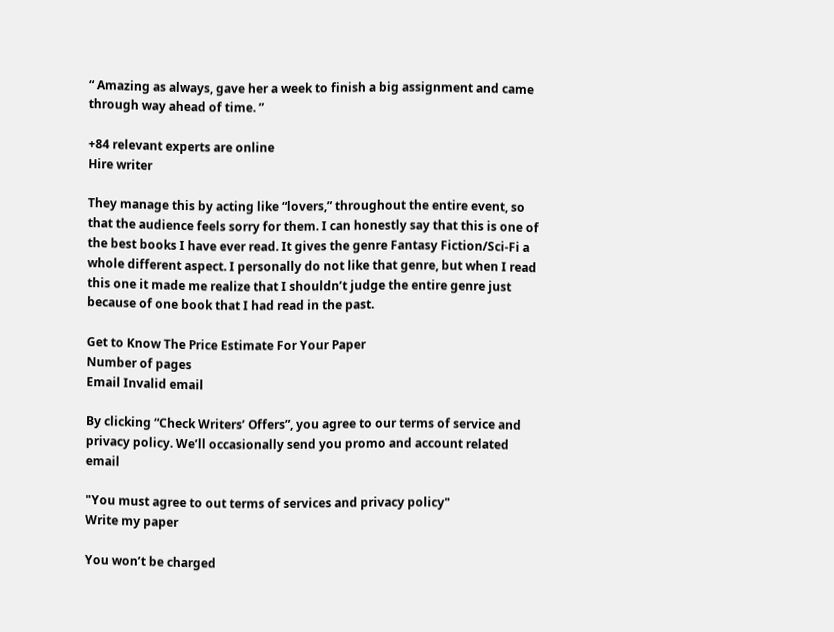“ Amazing as always, gave her a week to finish a big assignment and came through way ahead of time. ”

+84 relevant experts are online
Hire writer

They manage this by acting like “lovers,” throughout the entire event, so that the audience feels sorry for them. I can honestly say that this is one of the best books I have ever read. It gives the genre Fantasy Fiction/Sci-Fi a whole different aspect. I personally do not like that genre, but when I read this one it made me realize that I shouldn’t judge the entire genre just because of one book that I had read in the past.

Get to Know The Price Estimate For Your Paper
Number of pages
Email Invalid email

By clicking “Check Writers’ Offers”, you agree to our terms of service and privacy policy. We’ll occasionally send you promo and account related email

"You must agree to out terms of services and privacy policy"
Write my paper

You won’t be charged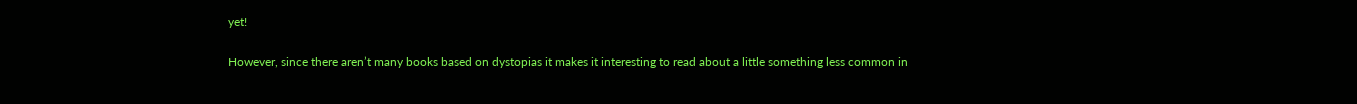yet!

However, since there aren’t many books based on dystopias it makes it interesting to read about a little something less common in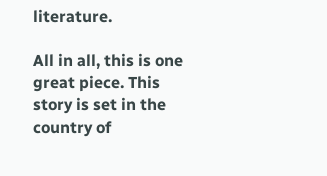literature.

All in all, this is one great piece. This story is set in the country of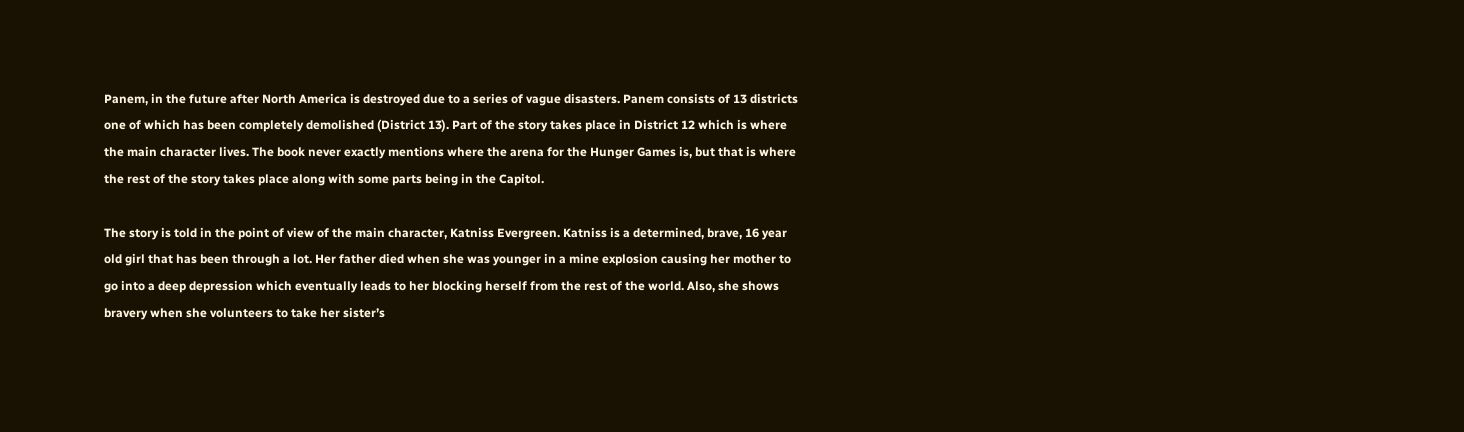Panem, in the future after North America is destroyed due to a series of vague disasters. Panem consists of 13 districts one of which has been completely demolished (District 13). Part of the story takes place in District 12 which is where the main character lives. The book never exactly mentions where the arena for the Hunger Games is, but that is where the rest of the story takes place along with some parts being in the Capitol.

The story is told in the point of view of the main character, Katniss Evergreen. Katniss is a determined, brave, 16 year old girl that has been through a lot. Her father died when she was younger in a mine explosion causing her mother to go into a deep depression which eventually leads to her blocking herself from the rest of the world. Also, she shows bravery when she volunteers to take her sister’s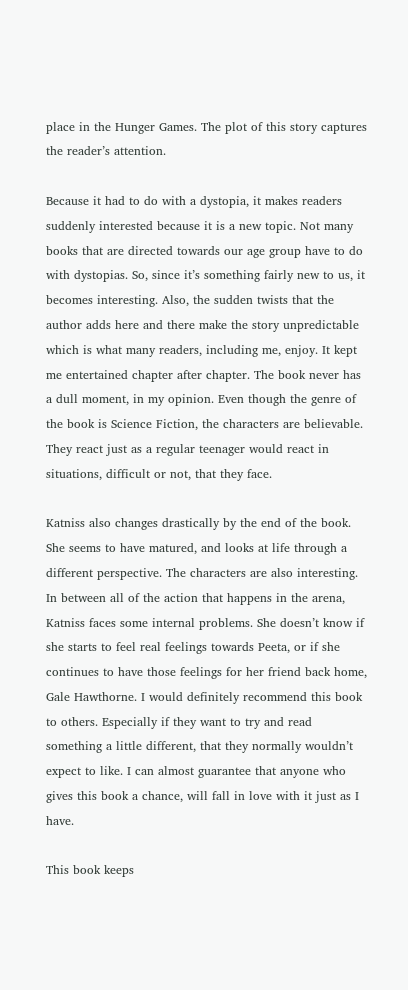place in the Hunger Games. The plot of this story captures the reader’s attention.

Because it had to do with a dystopia, it makes readers suddenly interested because it is a new topic. Not many books that are directed towards our age group have to do with dystopias. So, since it’s something fairly new to us, it becomes interesting. Also, the sudden twists that the author adds here and there make the story unpredictable which is what many readers, including me, enjoy. It kept me entertained chapter after chapter. The book never has a dull moment, in my opinion. Even though the genre of the book is Science Fiction, the characters are believable. They react just as a regular teenager would react in situations, difficult or not, that they face.

Katniss also changes drastically by the end of the book. She seems to have matured, and looks at life through a different perspective. The characters are also interesting. In between all of the action that happens in the arena, Katniss faces some internal problems. She doesn’t know if she starts to feel real feelings towards Peeta, or if she continues to have those feelings for her friend back home, Gale Hawthorne. I would definitely recommend this book to others. Especially if they want to try and read something a little different, that they normally wouldn’t expect to like. I can almost guarantee that anyone who gives this book a chance, will fall in love with it just as I have.

This book keeps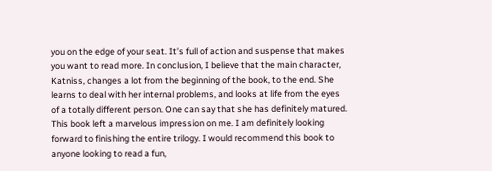you on the edge of your seat. It’s full of action and suspense that makes you want to read more. In conclusion, I believe that the main character, Katniss, changes a lot from the beginning of the book, to the end. She learns to deal with her internal problems, and looks at life from the eyes of a totally different person. One can say that she has definitely matured. This book left a marvelous impression on me. I am definitely looking forward to finishing the entire trilogy. I would recommend this book to anyone looking to read a fun,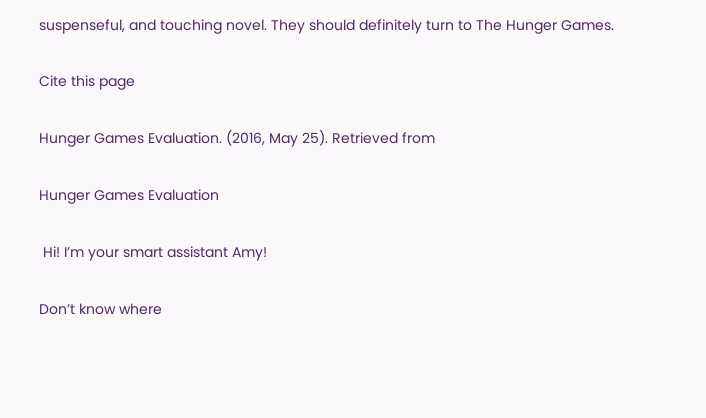suspenseful, and touching novel. They should definitely turn to The Hunger Games.

Cite this page

Hunger Games Evaluation. (2016, May 25). Retrieved from

Hunger Games Evaluation

 Hi! I’m your smart assistant Amy!

Don’t know where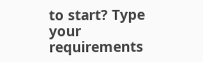to start? Type your requirements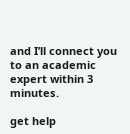and I’ll connect you to an academic expert within 3 minutes.

get help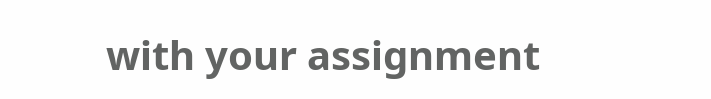with your assignment